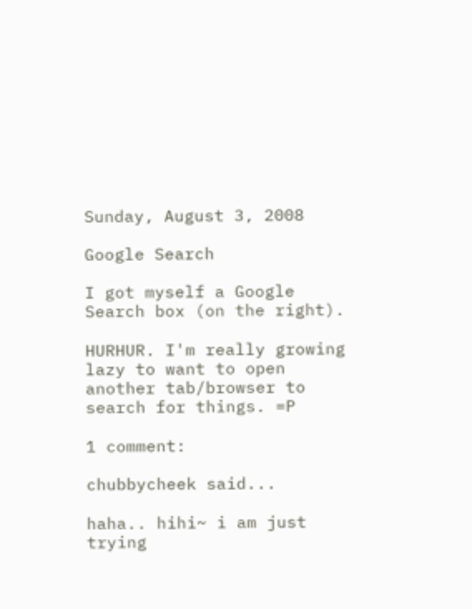Sunday, August 3, 2008

Google Search

I got myself a Google Search box (on the right).

HURHUR. I'm really growing lazy to want to open another tab/browser to search for things. =P

1 comment:

chubbycheek said...

haha.. hihi~ i am just trying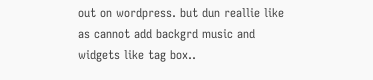out on wordpress. but dun reallie like as cannot add backgrd music and widgets like tag box..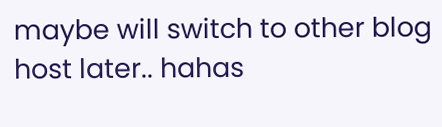maybe will switch to other blog host later.. hahas